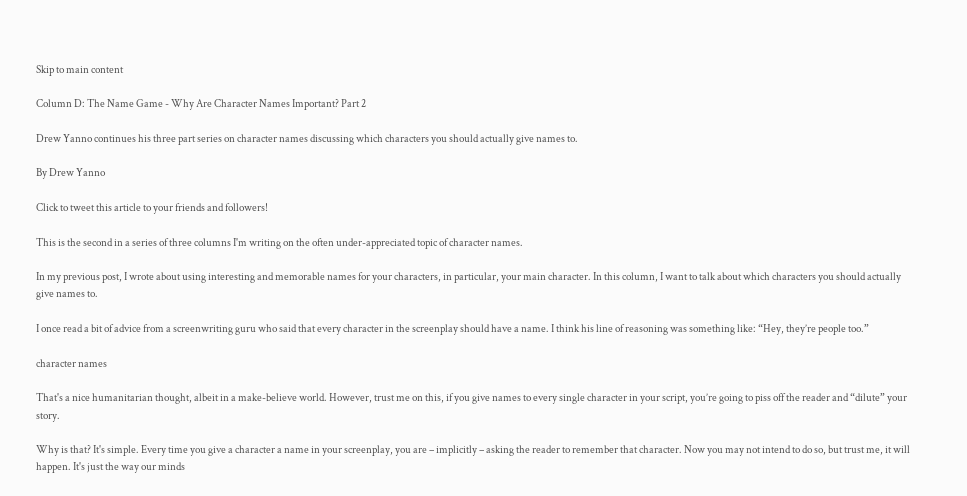Skip to main content

Column D: The Name Game - Why Are Character Names Important? Part 2

Drew Yanno continues his three part series on character names discussing which characters you should actually give names to.

By Drew Yanno

Click to tweet this article to your friends and followers!

This is the second in a series of three columns I'm writing on the often under-appreciated topic of character names.

In my previous post, I wrote about using interesting and memorable names for your characters, in particular, your main character. In this column, I want to talk about which characters you should actually give names to.

I once read a bit of advice from a screenwriting guru who said that every character in the screenplay should have a name. I think his line of reasoning was something like: “Hey, they’re people too.”

character names

That's a nice humanitarian thought, albeit in a make-believe world. However, trust me on this, if you give names to every single character in your script, you’re going to piss off the reader and “dilute” your story.

Why is that? It's simple. Every time you give a character a name in your screenplay, you are – implicitly – asking the reader to remember that character. Now you may not intend to do so, but trust me, it will happen. It's just the way our minds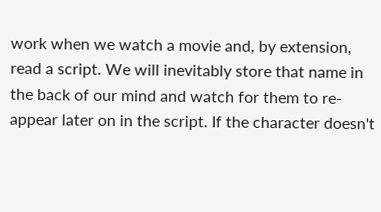work when we watch a movie and, by extension, read a script. We will inevitably store that name in the back of our mind and watch for them to re-appear later on in the script. If the character doesn't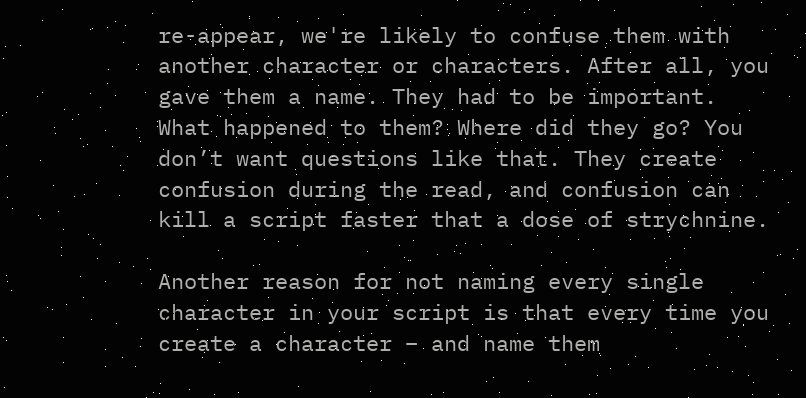re-appear, we're likely to confuse them with another character or characters. After all, you gave them a name. They had to be important. What happened to them? Where did they go? You don’t want questions like that. They create confusion during the read, and confusion can kill a script faster that a dose of strychnine.

Another reason for not naming every single character in your script is that every time you create a character – and name them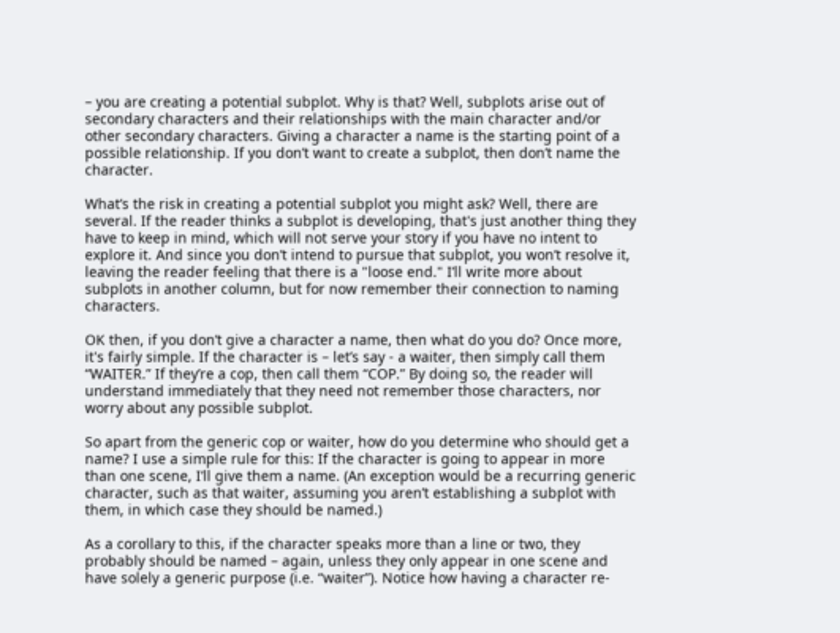– you are creating a potential subplot. Why is that? Well, subplots arise out of secondary characters and their relationships with the main character and/or other secondary characters. Giving a character a name is the starting point of a possible relationship. If you don’t want to create a subplot, then don’t name the character.

What’s the risk in creating a potential subplot you might ask? Well, there are several. If the reader thinks a subplot is developing, that's just another thing they have to keep in mind, which will not serve your story if you have no intent to explore it. And since you don’t intend to pursue that subplot, you won’t resolve it, leaving the reader feeling that there is a "loose end." I’ll write more about subplots in another column, but for now remember their connection to naming characters.

OK then, if you don’t give a character a name, then what do you do? Once more, it's fairly simple. If the character is – let’s say - a waiter, then simply call them “WAITER.” If they’re a cop, then call them “COP.” By doing so, the reader will understand immediately that they need not remember those characters, nor worry about any possible subplot.

So apart from the generic cop or waiter, how do you determine who should get a name? I use a simple rule for this: If the character is going to appear in more than one scene, I’ll give them a name. (An exception would be a recurring generic character, such as that waiter, assuming you aren’t establishing a subplot with them, in which case they should be named.)

As a corollary to this, if the character speaks more than a line or two, they probably should be named – again, unless they only appear in one scene and have solely a generic purpose (i.e. “waiter”). Notice how having a character re-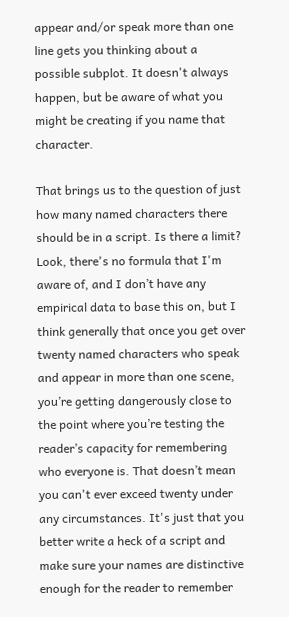appear and/or speak more than one line gets you thinking about a possible subplot. It doesn't always happen, but be aware of what you might be creating if you name that character.

That brings us to the question of just how many named characters there should be in a script. Is there a limit? Look, there's no formula that I'm aware of, and I don’t have any empirical data to base this on, but I think generally that once you get over twenty named characters who speak and appear in more than one scene, you’re getting dangerously close to the point where you’re testing the reader’s capacity for remembering who everyone is. That doesn’t mean you can't ever exceed twenty under any circumstances. It's just that you better write a heck of a script and make sure your names are distinctive enough for the reader to remember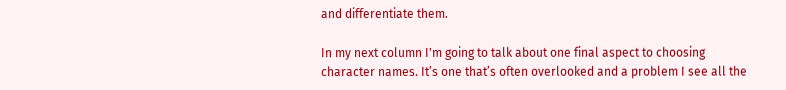and differentiate them.

In my next column I'm going to talk about one final aspect to choosing character names. It’s one that’s often overlooked and a problem I see all the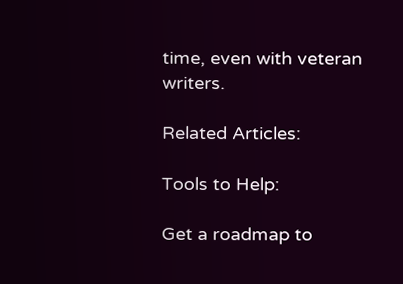time, even with veteran writers.

Related Articles:

Tools to Help:

Get a roadmap to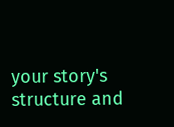your story's structure and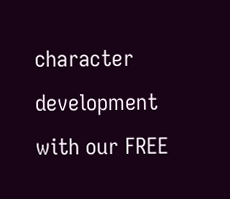character development with our FREE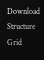Download Structure Grid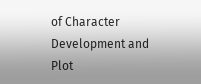of Character Development and Plot